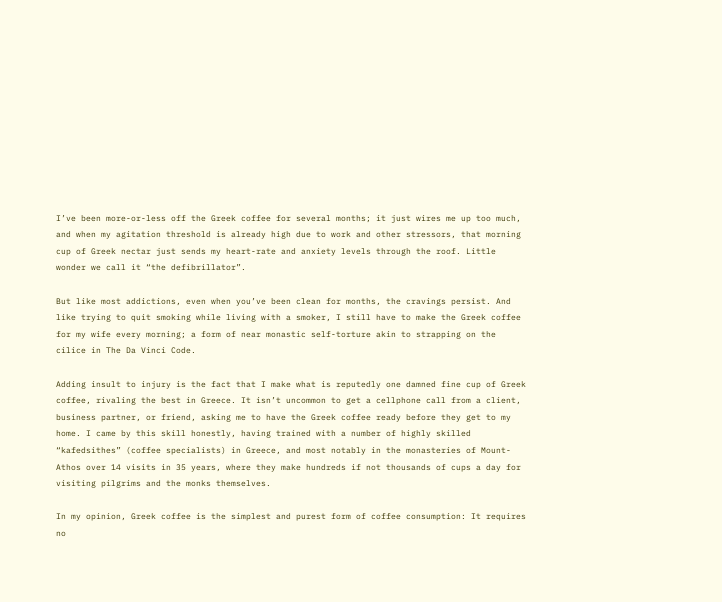I’ve been more-or-less off the Greek coffee for several months; it just wires me up too much, and when my agitation threshold is already high due to work and other stressors, that morning cup of Greek nectar just sends my heart-rate and anxiety levels through the roof. Little wonder we call it “the defibrillator”.

But like most addictions, even when you’ve been clean for months, the cravings persist. And like trying to quit smoking while living with a smoker, I still have to make the Greek coffee for my wife every morning; a form of near monastic self-torture akin to strapping on the cilice in The Da Vinci Code.

Adding insult to injury is the fact that I make what is reputedly one damned fine cup of Greek coffee, rivaling the best in Greece. It isn’t uncommon to get a cellphone call from a client, business partner, or friend, asking me to have the Greek coffee ready before they get to my home. I came by this skill honestly, having trained with a number of highly skilled “kafedsithes” (coffee specialists) in Greece, and most notably in the monasteries of Mount-Athos over 14 visits in 35 years, where they make hundreds if not thousands of cups a day for visiting pilgrims and the monks themselves.

In my opinion, Greek coffee is the simplest and purest form of coffee consumption: It requires no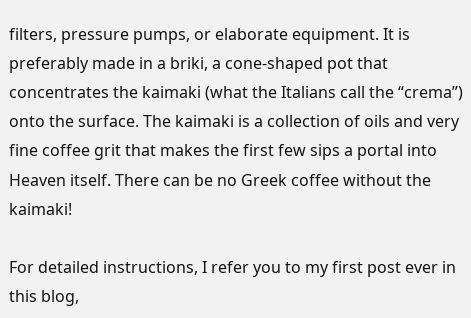filters, pressure pumps, or elaborate equipment. It is preferably made in a briki, a cone-shaped pot that concentrates the kaimaki (what the Italians call the “crema”) onto the surface. The kaimaki is a collection of oils and very fine coffee grit that makes the first few sips a portal into Heaven itself. There can be no Greek coffee without the kaimaki!

For detailed instructions, I refer you to my first post ever in this blog,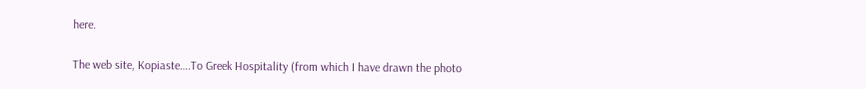here.

The web site, Kopiaste….To Greek Hospitality (from which I have drawn the photo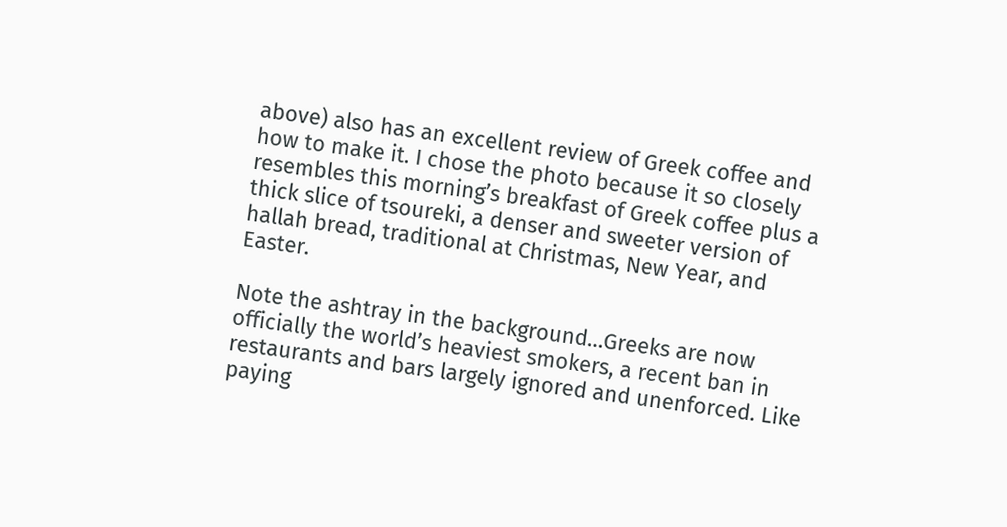above) also has an excellent review of Greek coffee and how to make it. I chose the photo because it so closely resembles this morning’s breakfast of Greek coffee plus a thick slice of tsoureki, a denser and sweeter version of hallah bread, traditional at Christmas, New Year, and Easter.

Note the ashtray in the background…Greeks are now officially the world’s heaviest smokers, a recent ban in restaurants and bars largely ignored and unenforced. Like paying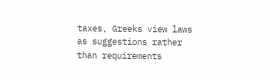taxes, Greeks view laws as suggestions rather than requirements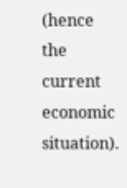(hence the current economic situation).